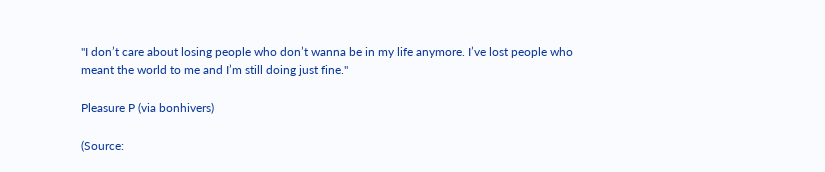"I don’t care about losing people who don’t wanna be in my life anymore. I’ve lost people who meant the world to me and I’m still doing just fine."

Pleasure P (via bonhivers)

(Source: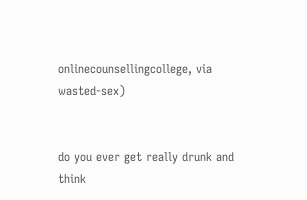onlinecounsellingcollege, via wasted-sex)


do you ever get really drunk and think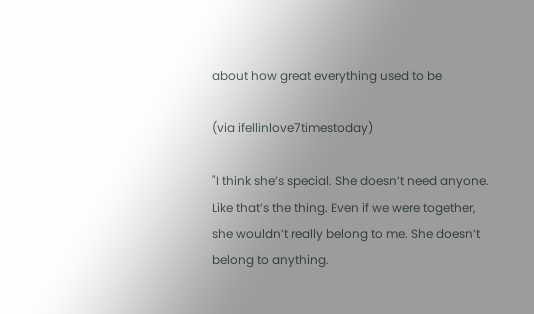about how great everything used to be

(via ifellinlove7timestoday)

"I think she’s special. She doesn’t need anyone. Like that’s the thing. Even if we were together, she wouldn’t really belong to me. She doesn’t belong to anything.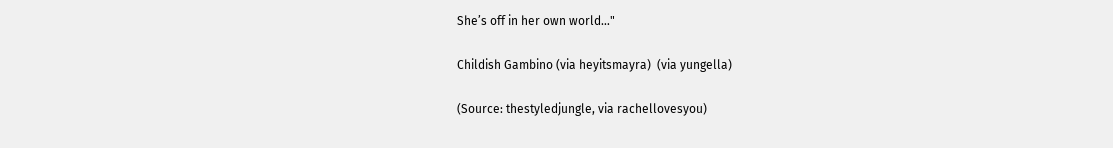She’s off in her own world…"

Childish Gambino (via heyitsmayra)  (via yungella)

(Source: thestyledjungle, via rachellovesyou)